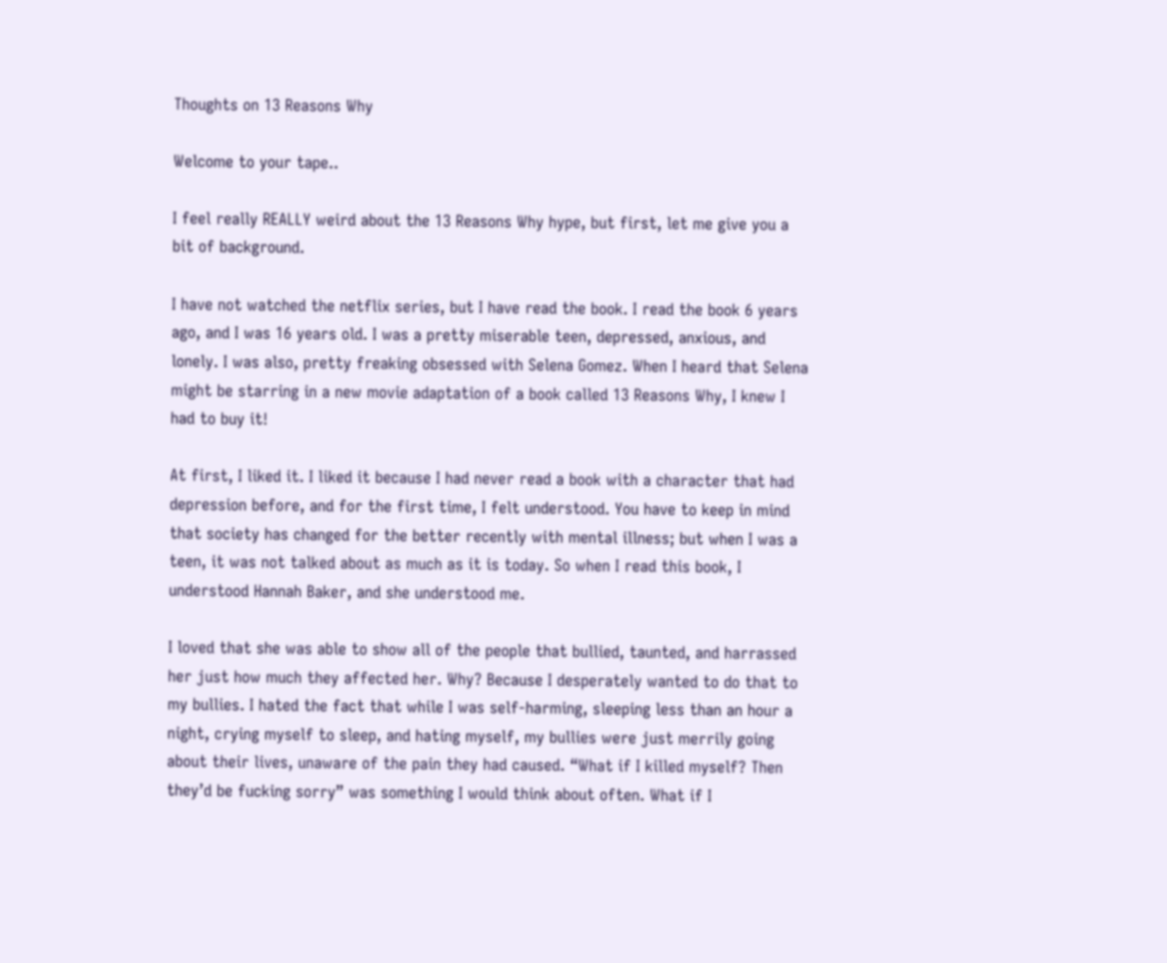Thoughts on 13 Reasons Why

Welcome to your tape..

I feel really REALLY weird about the 13 Reasons Why hype, but first, let me give you a bit of background.

I have not watched the netflix series, but I have read the book. I read the book 6 years ago, and I was 16 years old. I was a pretty miserable teen, depressed, anxious, and lonely. I was also, pretty freaking obsessed with Selena Gomez. When I heard that Selena might be starring in a new movie adaptation of a book called 13 Reasons Why, I knew I had to buy it!

At first, I liked it. I liked it because I had never read a book with a character that had depression before, and for the first time, I felt understood. You have to keep in mind that society has changed for the better recently with mental illness; but when I was a teen, it was not talked about as much as it is today. So when I read this book, I understood Hannah Baker, and she understood me.

I loved that she was able to show all of the people that bullied, taunted, and harrassed her just how much they affected her. Why? Because I desperately wanted to do that to my bullies. I hated the fact that while I was self-harming, sleeping less than an hour a night, crying myself to sleep, and hating myself, my bullies were just merrily going about their lives, unaware of the pain they had caused. “What if I killed myself? Then they’d be fucking sorry” was something I would think about often. What if I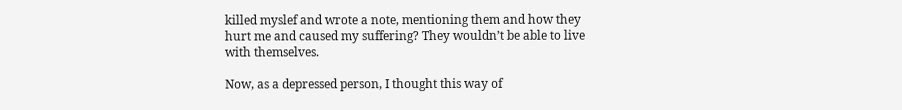killed myslef and wrote a note, mentioning them and how they hurt me and caused my suffering? They wouldn’t be able to live with themselves.

Now, as a depressed person, I thought this way of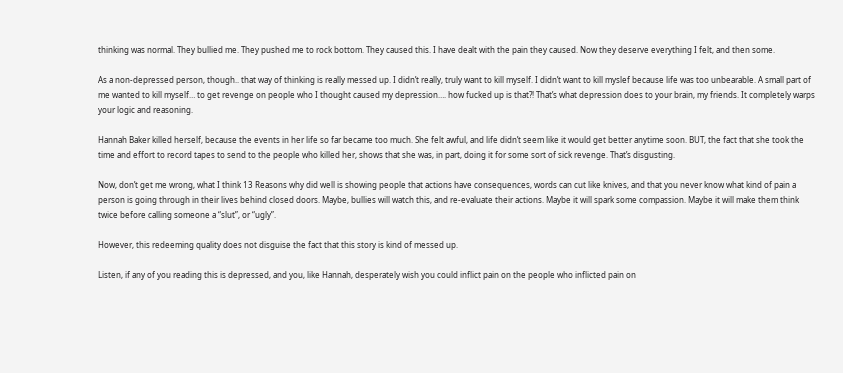thinking was normal. They bullied me. They pushed me to rock bottom. They caused this. I have dealt with the pain they caused. Now they deserve everything I felt, and then some.

As a non-depressed person, though.. that way of thinking is really messed up. I didn’t really, truly want to kill myself. I didn’t want to kill myslef because life was too unbearable. A small part of me wanted to kill myself… to get revenge on people who I thought caused my depression…. how fucked up is that?! That’s what depression does to your brain, my friends. It completely warps your logic and reasoning.

Hannah Baker killed herself, because the events in her life so far became too much. She felt awful, and life didn’t seem like it would get better anytime soon. BUT, the fact that she took the time and effort to record tapes to send to the people who killed her, shows that she was, in part, doing it for some sort of sick revenge. That’s disgusting.

Now, don’t get me wrong, what I think 13 Reasons why did well is showing people that actions have consequences, words can cut like knives, and that you never know what kind of pain a person is going through in their lives behind closed doors. Maybe, bullies will watch this, and re-evaluate their actions. Maybe it will spark some compassion. Maybe it will make them think twice before calling someone a “slut”, or “ugly”.

However, this redeeming quality does not disguise the fact that this story is kind of messed up.

Listen, if any of you reading this is depressed, and you, like Hannah, desperately wish you could inflict pain on the people who inflicted pain on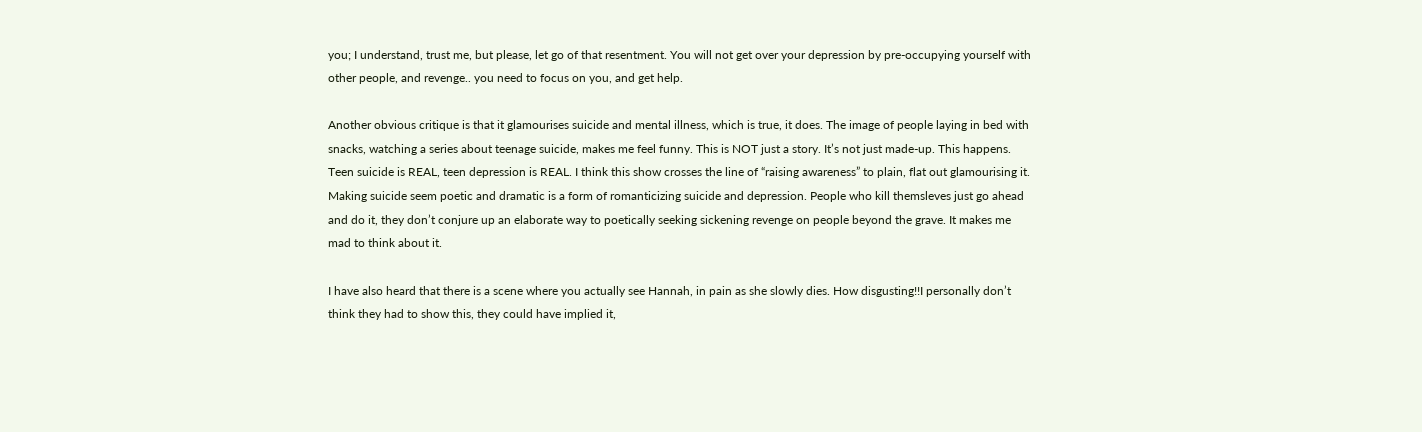you; I understand, trust me, but please, let go of that resentment. You will not get over your depression by pre-occupying yourself with other people, and revenge.. you need to focus on you, and get help.

Another obvious critique is that it glamourises suicide and mental illness, which is true, it does. The image of people laying in bed with snacks, watching a series about teenage suicide, makes me feel funny. This is NOT just a story. It’s not just made-up. This happens. Teen suicide is REAL, teen depression is REAL. I think this show crosses the line of “raising awareness” to plain, flat out glamourising it. Making suicide seem poetic and dramatic is a form of romanticizing suicide and depression. People who kill themsleves just go ahead and do it, they don’t conjure up an elaborate way to poetically seeking sickening revenge on people beyond the grave. It makes me mad to think about it.

I have also heard that there is a scene where you actually see Hannah, in pain as she slowly dies. How disgusting!!I personally don’t think they had to show this, they could have implied it,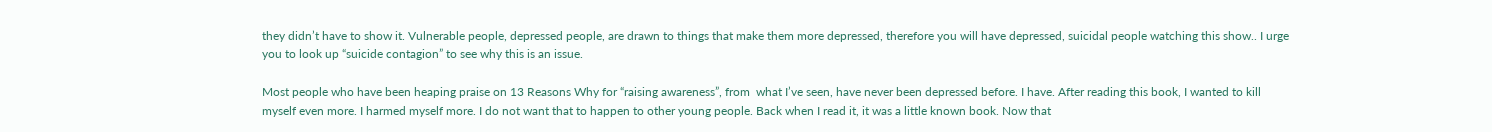they didn’t have to show it. Vulnerable people, depressed people, are drawn to things that make them more depressed, therefore you will have depressed, suicidal people watching this show.. I urge you to look up “suicide contagion” to see why this is an issue.

Most people who have been heaping praise on 13 Reasons Why for “raising awareness”, from  what I’ve seen, have never been depressed before. I have. After reading this book, I wanted to kill myself even more. I harmed myself more. I do not want that to happen to other young people. Back when I read it, it was a little known book. Now that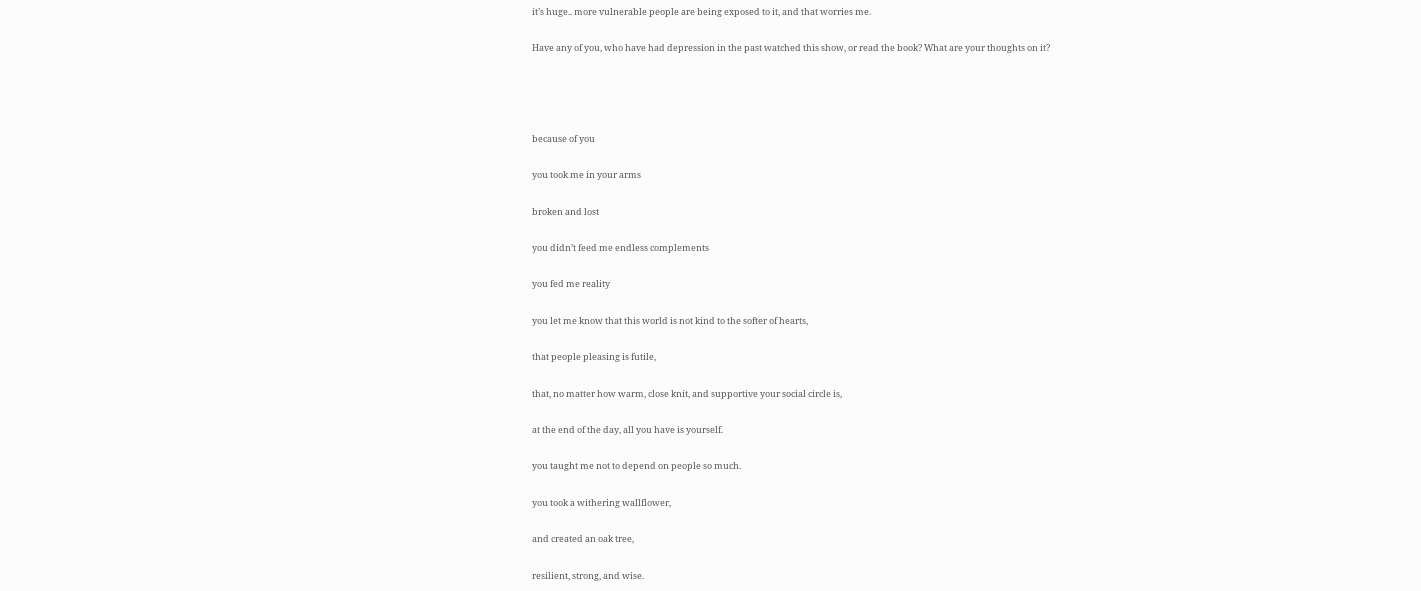it’s huge.. more vulnerable people are being exposed to it, and that worries me.

Have any of you, who have had depression in the past watched this show, or read the book? What are your thoughts on it?




because of you

you took me in your arms

broken and lost

you didn’t feed me endless complements

you fed me reality

you let me know that this world is not kind to the softer of hearts,

that people pleasing is futile,

that, no matter how warm, close knit, and supportive your social circle is,

at the end of the day, all you have is yourself.

you taught me not to depend on people so much.

you took a withering wallflower,

and created an oak tree,

resilient, strong, and wise.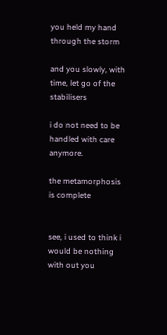you held my hand through the storm

and you slowly, with time, let go of the stabilisers

i do not need to be handled with care anymore.

the metamorphosis is complete


see, i used to think i would be nothing with out you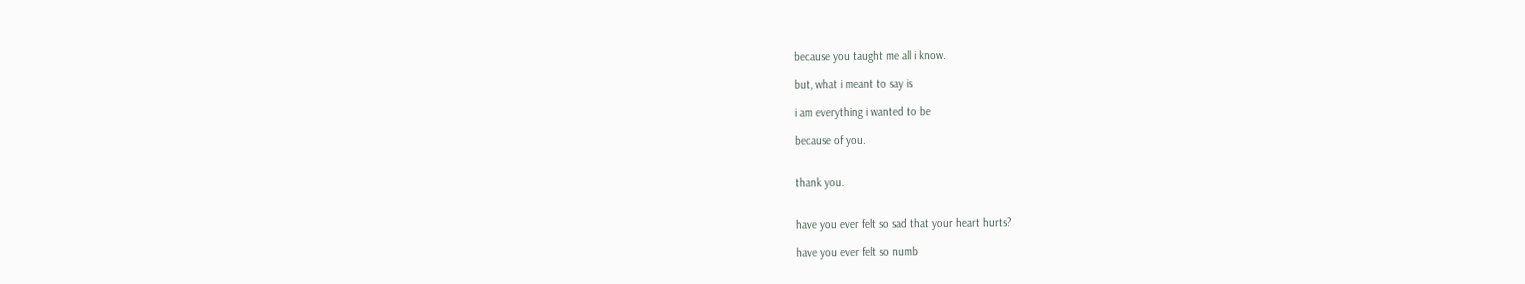because you taught me all i know.

but, what i meant to say is

i am everything i wanted to be

because of you.


thank you.


have you ever felt so sad that your heart hurts?

have you ever felt so numb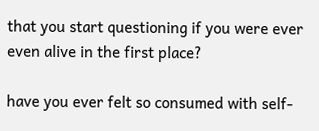that you start questioning if you were ever even alive in the first place?

have you ever felt so consumed with self-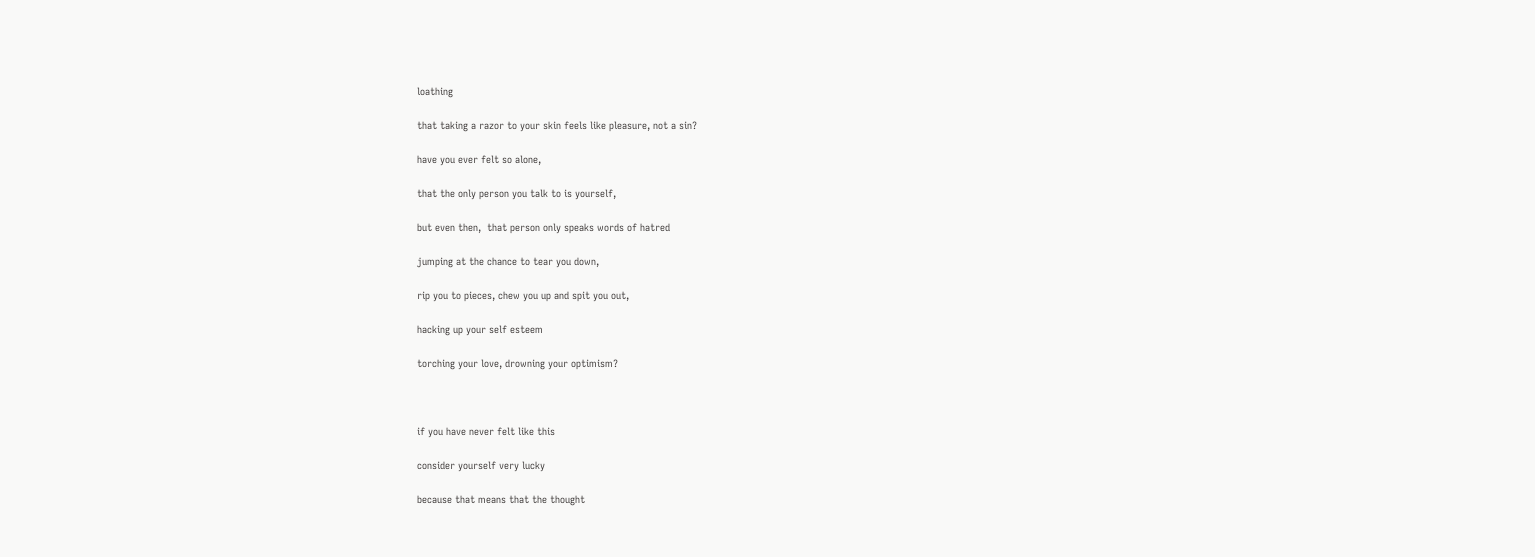loathing

that taking a razor to your skin feels like pleasure, not a sin?

have you ever felt so alone,

that the only person you talk to is yourself,

but even then,  that person only speaks words of hatred

jumping at the chance to tear you down,

rip you to pieces, chew you up and spit you out,

hacking up your self esteem

torching your love, drowning your optimism?



if you have never felt like this

consider yourself very lucky

because that means that the thought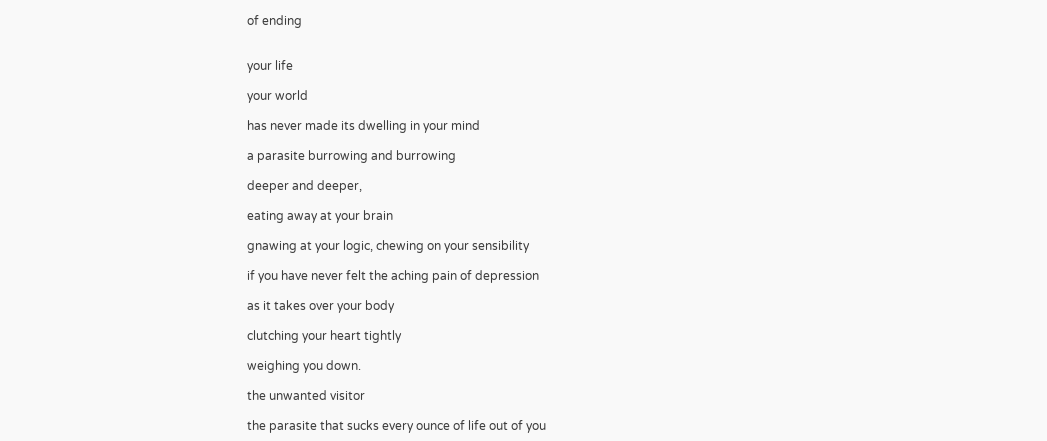of ending


your life

your world

has never made its dwelling in your mind

a parasite burrowing and burrowing

deeper and deeper,

eating away at your brain

gnawing at your logic, chewing on your sensibility

if you have never felt the aching pain of depression

as it takes over your body

clutching your heart tightly

weighing you down.

the unwanted visitor

the parasite that sucks every ounce of life out of you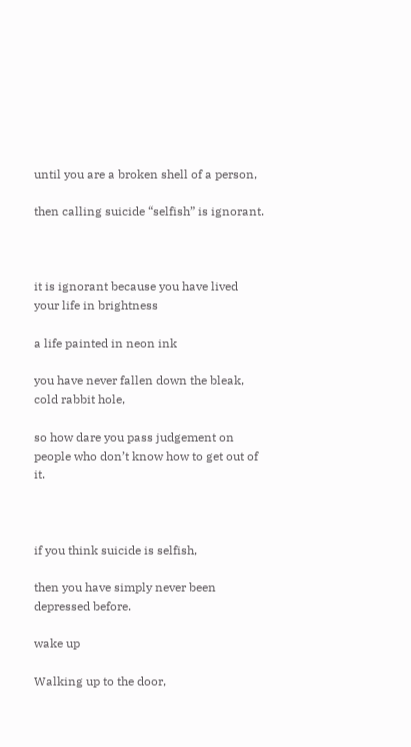until you are a broken shell of a person,

then calling suicide “selfish” is ignorant.



it is ignorant because you have lived your life in brightness

a life painted in neon ink

you have never fallen down the bleak, cold rabbit hole,

so how dare you pass judgement on people who don’t know how to get out of it.



if you think suicide is selfish,

then you have simply never been depressed before.

wake up

Walking up to the door,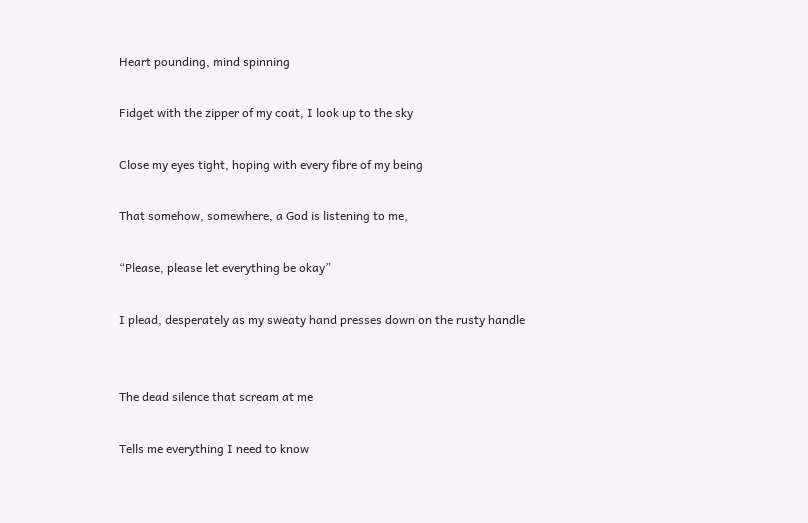Heart pounding, mind spinning

Fidget with the zipper of my coat, I look up to the sky

Close my eyes tight, hoping with every fibre of my being

That somehow, somewhere, a God is listening to me,

“Please, please let everything be okay”

I plead, desperately as my sweaty hand presses down on the rusty handle


The dead silence that scream at me

Tells me everything I need to know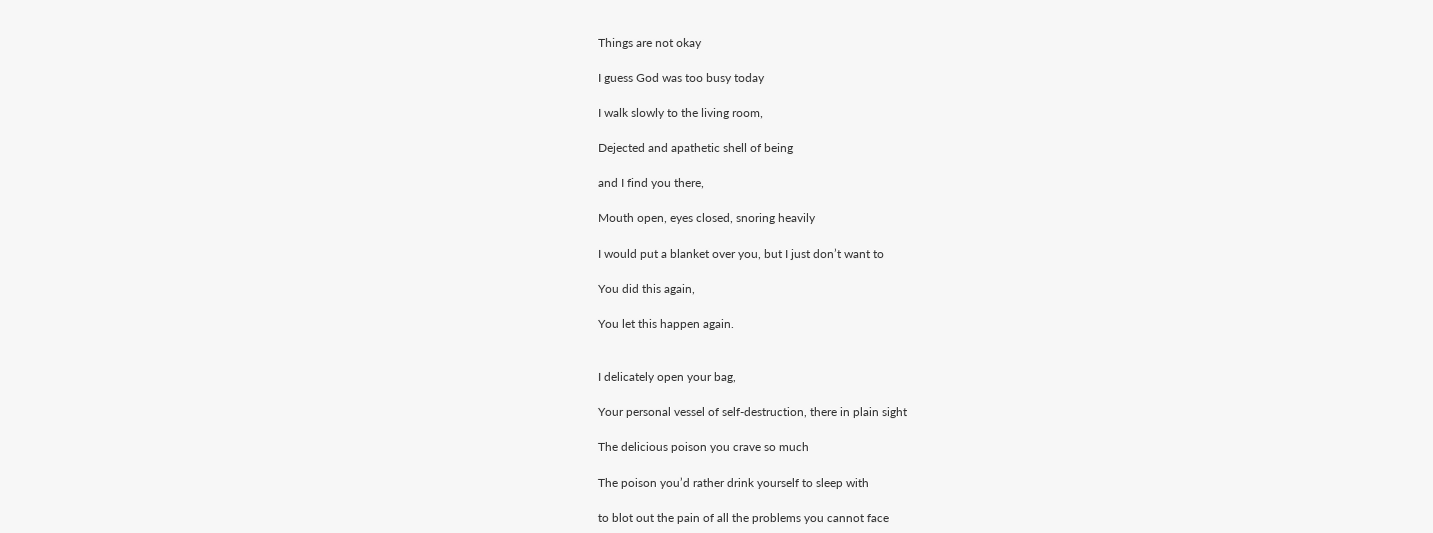Things are not okay

I guess God was too busy today

I walk slowly to the living room,

Dejected and apathetic shell of being

and I find you there,

Mouth open, eyes closed, snoring heavily

I would put a blanket over you, but I just don’t want to

You did this again,

You let this happen again.


I delicately open your bag,

Your personal vessel of self-destruction, there in plain sight

The delicious poison you crave so much

The poison you’d rather drink yourself to sleep with

to blot out the pain of all the problems you cannot face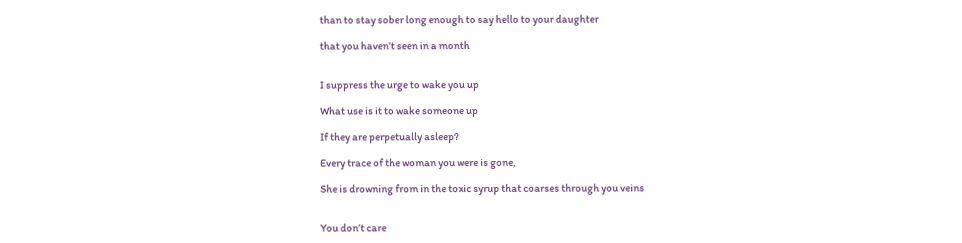than to stay sober long enough to say hello to your daughter

that you haven’t seen in a month


I suppress the urge to wake you up

What use is it to wake someone up

If they are perpetually asleep?

Every trace of the woman you were is gone,

She is drowning from in the toxic syrup that coarses through you veins


You don’t care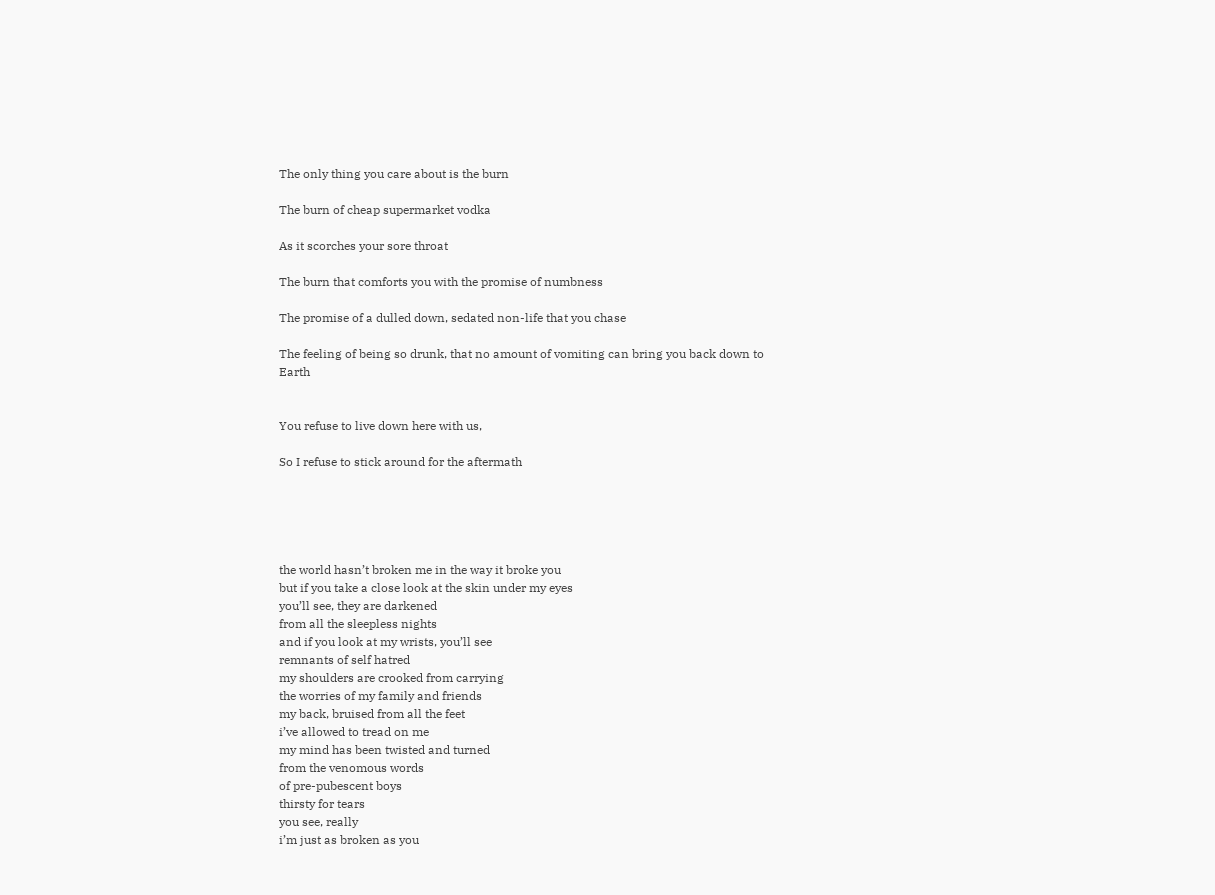The only thing you care about is the burn

The burn of cheap supermarket vodka

As it scorches your sore throat

The burn that comforts you with the promise of numbness

The promise of a dulled down, sedated non-life that you chase

The feeling of being so drunk, that no amount of vomiting can bring you back down to Earth


You refuse to live down here with us,

So I refuse to stick around for the aftermath





the world hasn’t broken me in the way it broke you
but if you take a close look at the skin under my eyes
you’ll see, they are darkened
from all the sleepless nights
and if you look at my wrists, you’ll see
remnants of self hatred
my shoulders are crooked from carrying
the worries of my family and friends
my back, bruised from all the feet
i’ve allowed to tread on me
my mind has been twisted and turned
from the venomous words
of pre-pubescent boys
thirsty for tears
you see, really
i’m just as broken as you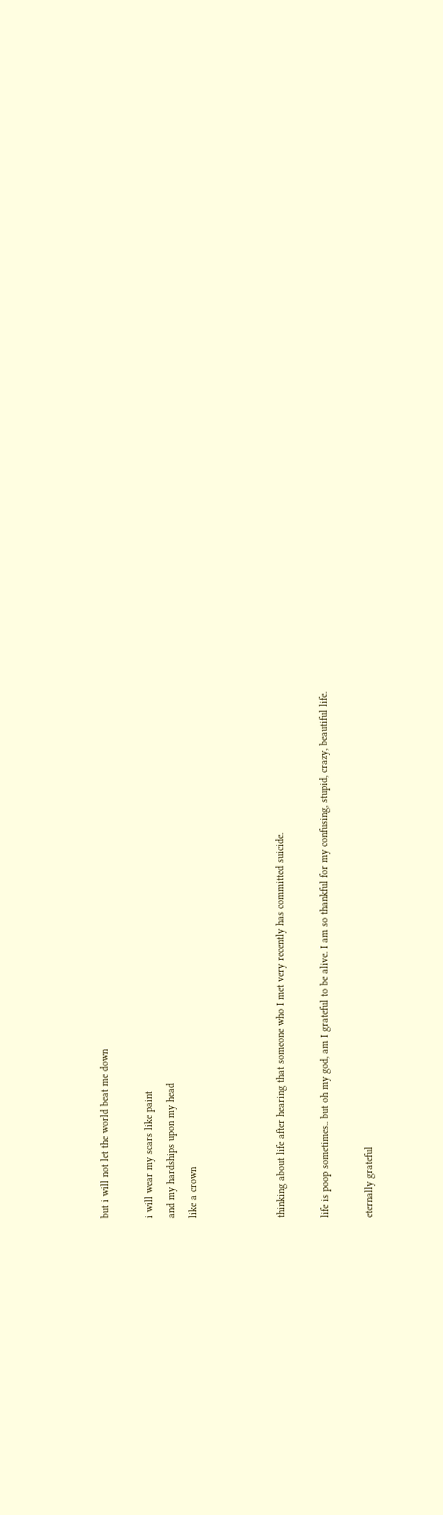but i will not let the world beat me down

i will wear my scars like paint
and my hardships upon my head
like a crown



thinking about life after hearing that someone who I met very recently has committed suicide.

life is poop sometimes.. but oh my god, am I grateful to be alive. I am so thankful for my confusing, stupid, crazy, beautiful life.

eternally grateful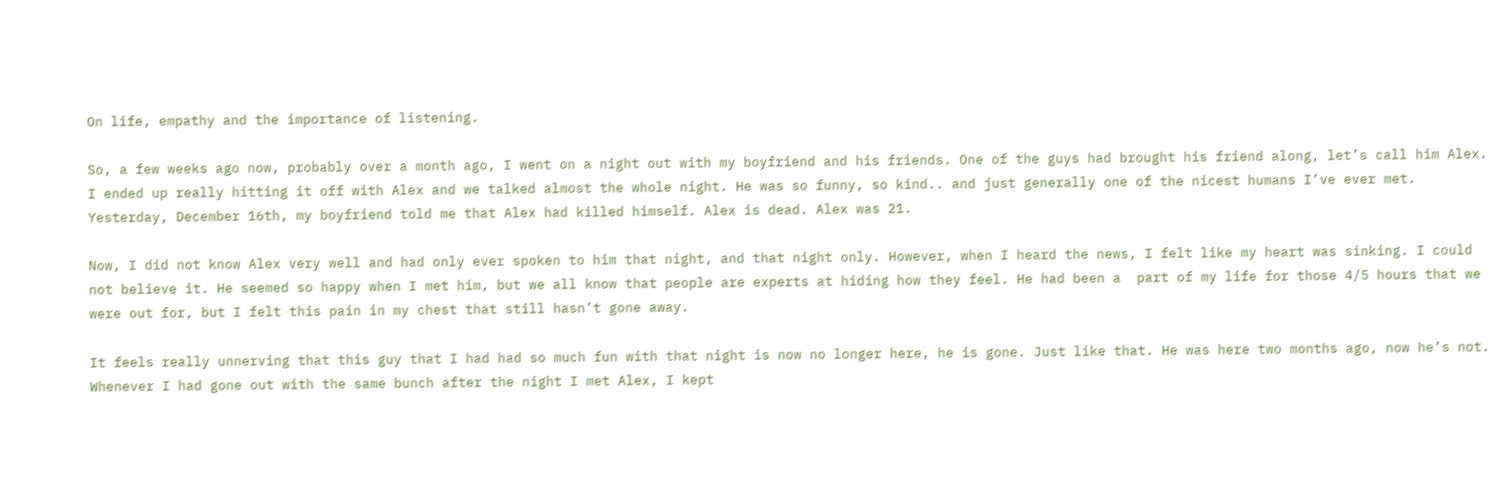On life, empathy and the importance of listening.

So, a few weeks ago now, probably over a month ago, I went on a night out with my boyfriend and his friends. One of the guys had brought his friend along, let’s call him Alex. I ended up really hitting it off with Alex and we talked almost the whole night. He was so funny, so kind.. and just generally one of the nicest humans I’ve ever met. Yesterday, December 16th, my boyfriend told me that Alex had killed himself. Alex is dead. Alex was 21.

Now, I did not know Alex very well and had only ever spoken to him that night, and that night only. However, when I heard the news, I felt like my heart was sinking. I could not believe it. He seemed so happy when I met him, but we all know that people are experts at hiding how they feel. He had been a  part of my life for those 4/5 hours that we were out for, but I felt this pain in my chest that still hasn’t gone away.

It feels really unnerving that this guy that I had had so much fun with that night is now no longer here, he is gone. Just like that. He was here two months ago, now he’s not. Whenever I had gone out with the same bunch after the night I met Alex, I kept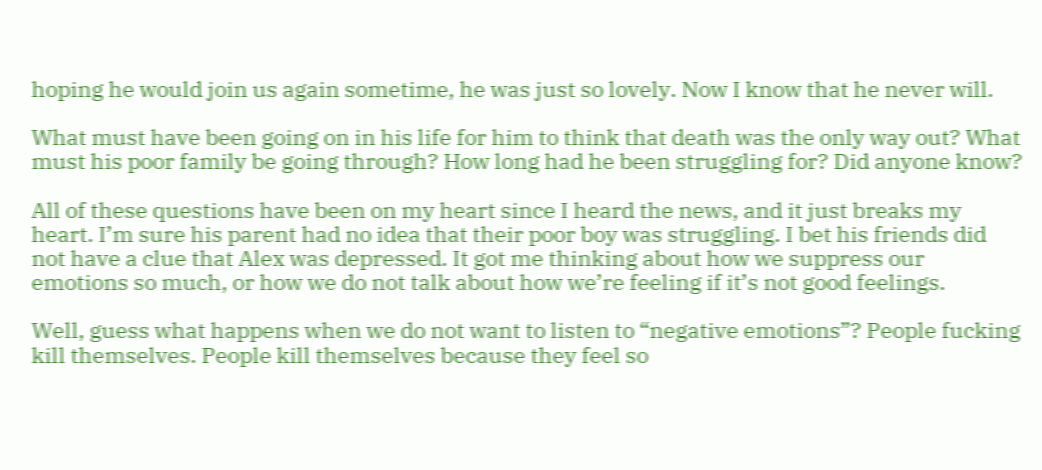hoping he would join us again sometime, he was just so lovely. Now I know that he never will.

What must have been going on in his life for him to think that death was the only way out? What must his poor family be going through? How long had he been struggling for? Did anyone know?

All of these questions have been on my heart since I heard the news, and it just breaks my heart. I’m sure his parent had no idea that their poor boy was struggling. I bet his friends did not have a clue that Alex was depressed. It got me thinking about how we suppress our emotions so much, or how we do not talk about how we’re feeling if it’s not good feelings.

Well, guess what happens when we do not want to listen to “negative emotions”? People fucking kill themselves. People kill themselves because they feel so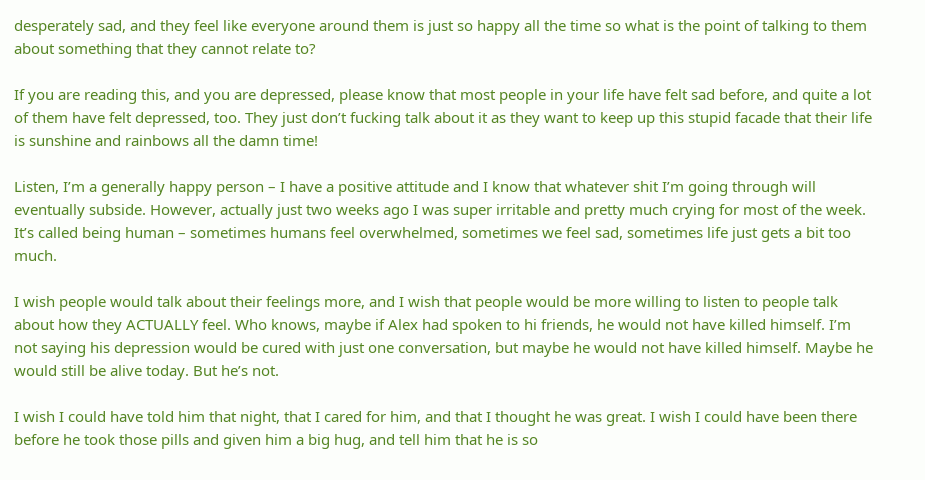desperately sad, and they feel like everyone around them is just so happy all the time so what is the point of talking to them about something that they cannot relate to?

If you are reading this, and you are depressed, please know that most people in your life have felt sad before, and quite a lot of them have felt depressed, too. They just don’t fucking talk about it as they want to keep up this stupid facade that their life is sunshine and rainbows all the damn time!

Listen, I’m a generally happy person – I have a positive attitude and I know that whatever shit I’m going through will eventually subside. However, actually just two weeks ago I was super irritable and pretty much crying for most of the week. It’s called being human – sometimes humans feel overwhelmed, sometimes we feel sad, sometimes life just gets a bit too much.

I wish people would talk about their feelings more, and I wish that people would be more willing to listen to people talk about how they ACTUALLY feel. Who knows, maybe if Alex had spoken to hi friends, he would not have killed himself. I’m not saying his depression would be cured with just one conversation, but maybe he would not have killed himself. Maybe he would still be alive today. But he’s not.

I wish I could have told him that night, that I cared for him, and that I thought he was great. I wish I could have been there before he took those pills and given him a big hug, and tell him that he is so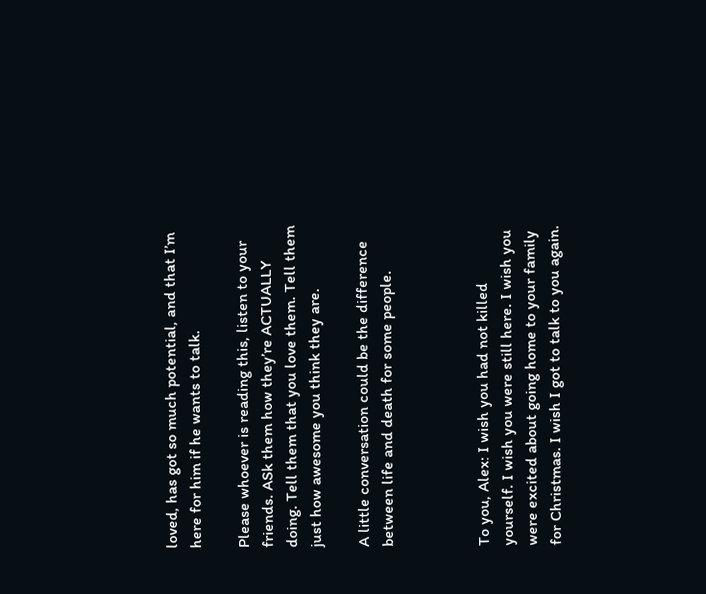loved, has got so much potential, and that I’m here for him if he wants to talk.

Please whoever is reading this, listen to your friends. ASk them how they’re ACTUALLY doing. Tell them that you love them. Tell them just how awesome you think they are.

A little conversation could be the difference between life and death for some people.



To you, Alex: I wish you had not killed yourself. I wish you were still here. I wish you were excited about going home to your family for Christmas. I wish I got to talk to you again.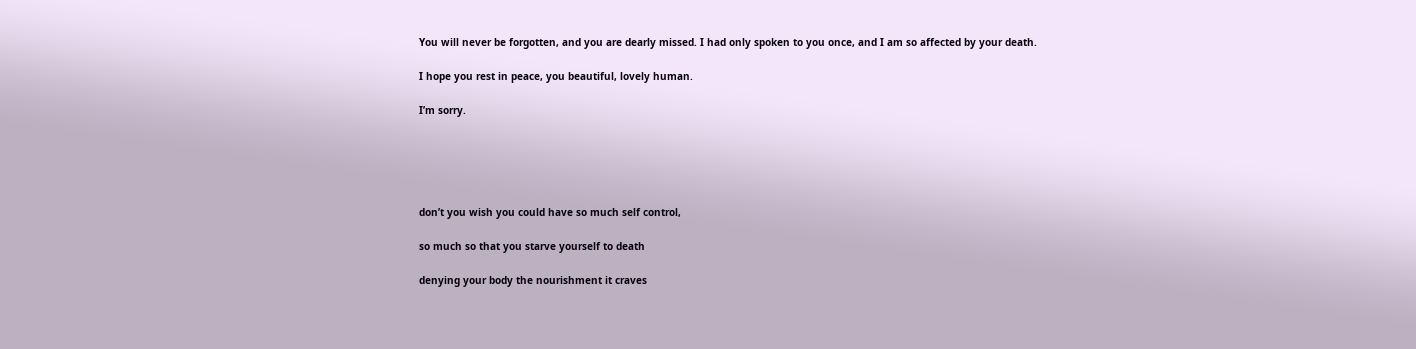You will never be forgotten, and you are dearly missed. I had only spoken to you once, and I am so affected by your death.

I hope you rest in peace, you beautiful, lovely human.

I’m sorry.





don’t you wish you could have so much self control,

so much so that you starve yourself to death

denying your body the nourishment it craves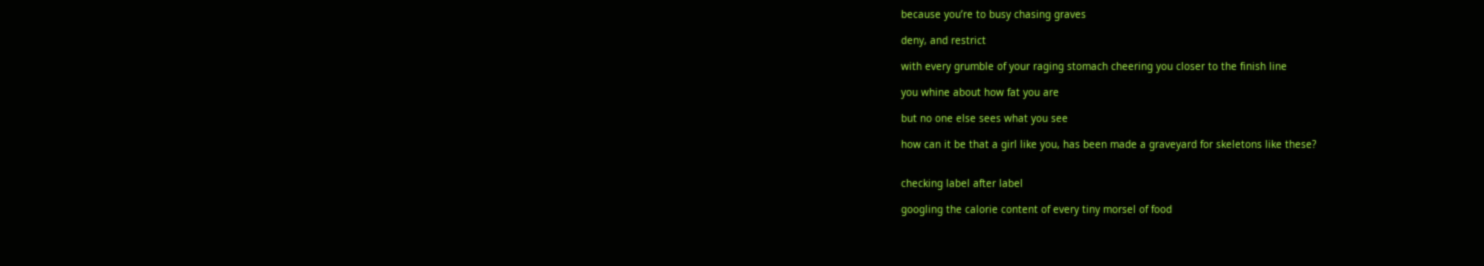because you’re to busy chasing graves

deny, and restrict

with every grumble of your raging stomach cheering you closer to the finish line

you whine about how fat you are

but no one else sees what you see

how can it be that a girl like you, has been made a graveyard for skeletons like these?


checking label after label

googling the calorie content of every tiny morsel of food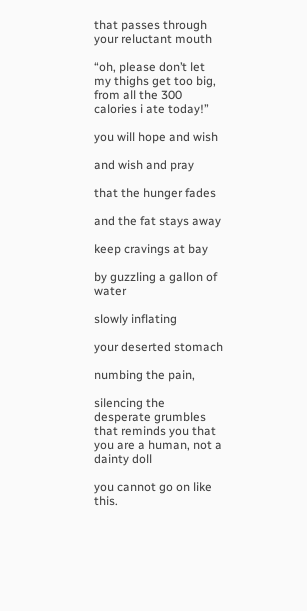that passes through your reluctant mouth

“oh, please don’t let my thighs get too big, from all the 300 calories i ate today!”

you will hope and wish

and wish and pray

that the hunger fades

and the fat stays away

keep cravings at bay

by guzzling a gallon of water

slowly inflating

your deserted stomach

numbing the pain,

silencing the desperate grumbles that reminds you that you are a human, not a dainty doll

you cannot go on like this.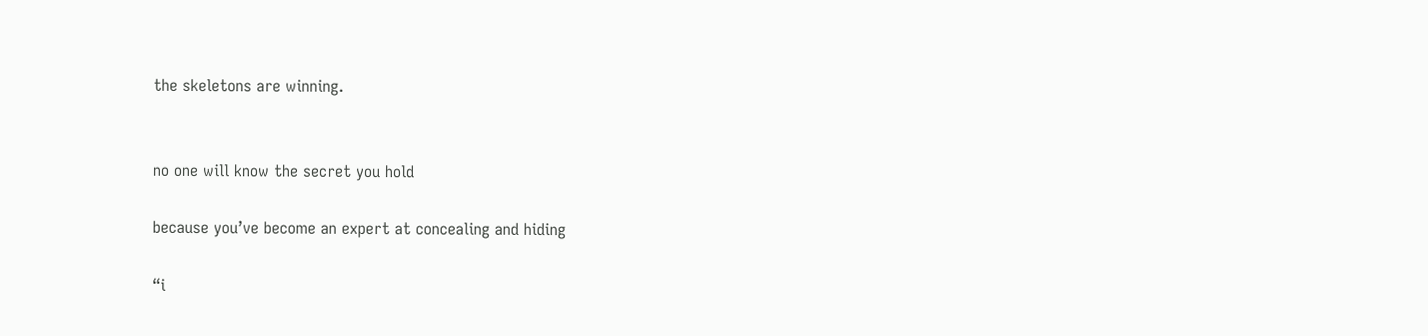the skeletons are winning.


no one will know the secret you hold

because you’ve become an expert at concealing and hiding

“i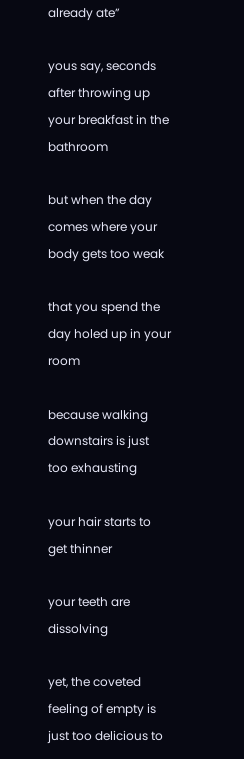already ate”

yous say, seconds after throwing up your breakfast in the bathroom

but when the day comes where your body gets too weak

that you spend the day holed up in your room

because walking downstairs is just too exhausting

your hair starts to get thinner

your teeth are dissolving

yet, the coveted feeling of empty is just too delicious to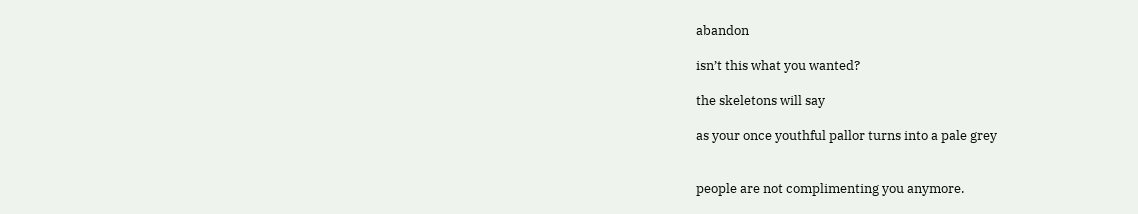abandon

isn’t this what you wanted?

the skeletons will say

as your once youthful pallor turns into a pale grey


people are not complimenting you anymore.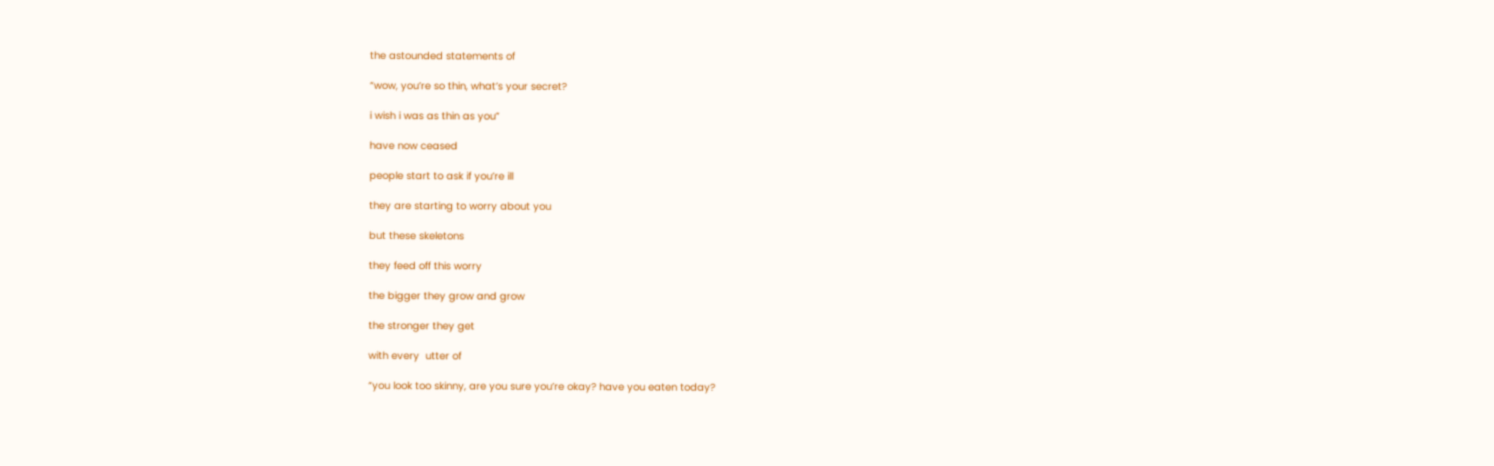the astounded statements of

“wow, you’re so thin, what’s your secret?

i wish i was as thin as you”

have now ceased

people start to ask if you’re ill

they are starting to worry about you

but these skeletons

they feed off this worry

the bigger they grow and grow

the stronger they get

with every  utter of

“you look too skinny, are you sure you’re okay? have you eaten today?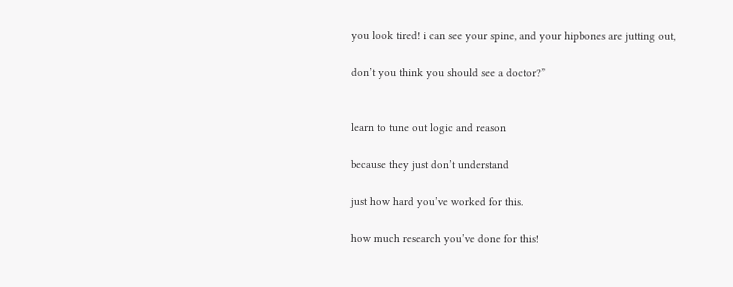you look tired! i can see your spine, and your hipbones are jutting out,

don’t you think you should see a doctor?”


learn to tune out logic and reason

because they just don’t understand

just how hard you’ve worked for this.

how much research you’ve done for this!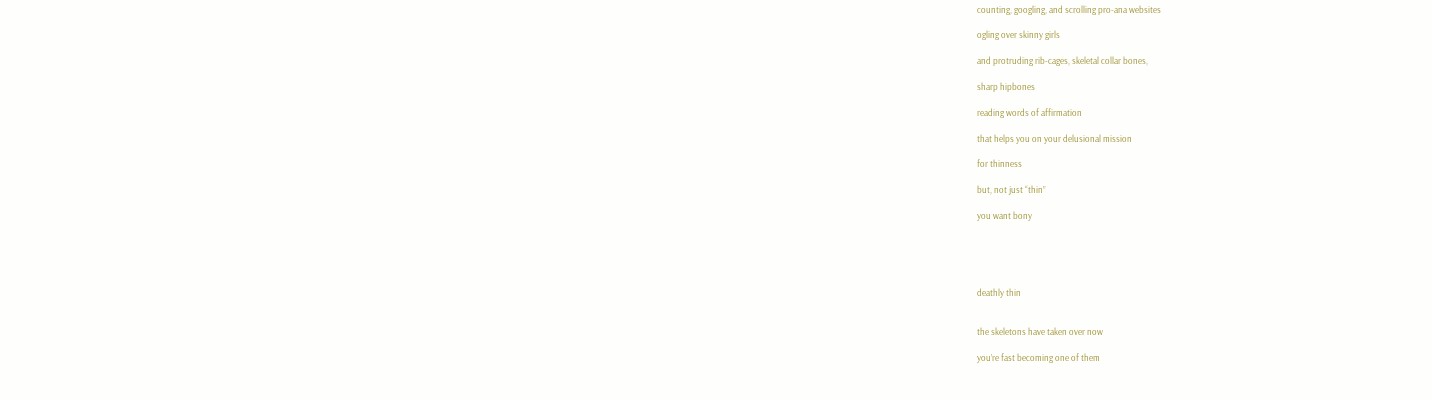counting, googling, and scrolling pro-ana websites

ogling over skinny girls

and protruding rib-cages, skeletal collar bones,

sharp hipbones

reading words of affirmation

that helps you on your delusional mission

for thinness

but, not just “thin”

you want bony





deathly thin


the skeletons have taken over now

you’re fast becoming one of them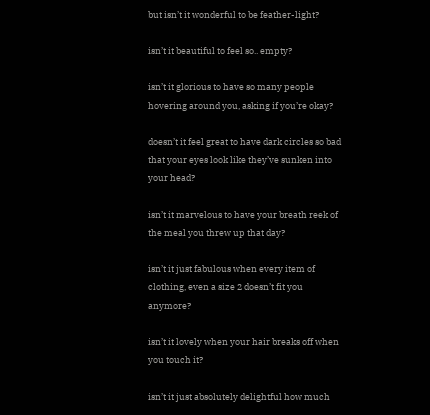but isn’t it wonderful to be feather-light?

isn’t it beautiful to feel so.. empty?

isn’t it glorious to have so many people hovering around you, asking if you’re okay?

doesn’t it feel great to have dark circles so bad that your eyes look like they’ve sunken into your head?

isn’t it marvelous to have your breath reek of the meal you threw up that day?

isn’t it just fabulous when every item of clothing, even a size 2 doesn’t fit you anymore?

isn’t it lovely when your hair breaks off when you touch it?

isn’t it just absolutely delightful how much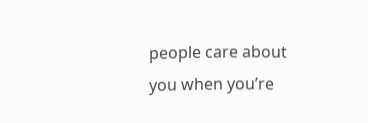people care about you when you’re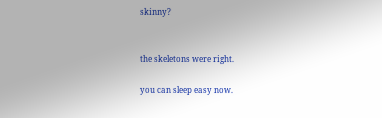skinny?


the skeletons were right.

you can sleep easy now.